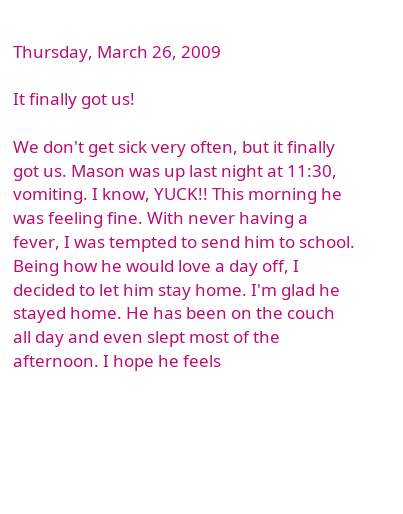Thursday, March 26, 2009

It finally got us!

We don't get sick very often, but it finally got us. Mason was up last night at 11:30, vomiting. I know, YUCK!! This morning he was feeling fine. With never having a fever, I was tempted to send him to school. Being how he would love a day off, I decided to let him stay home. I'm glad he stayed home. He has been on the couch all day and even slept most of the afternoon. I hope he feels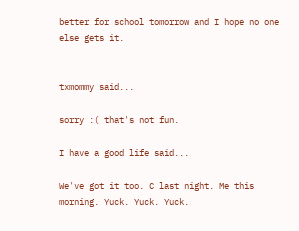better for school tomorrow and I hope no one else gets it.


txmommy said...

sorry :( that's not fun.

I have a good life said...

We've got it too. C last night. Me this morning. Yuck. Yuck. Yuck.